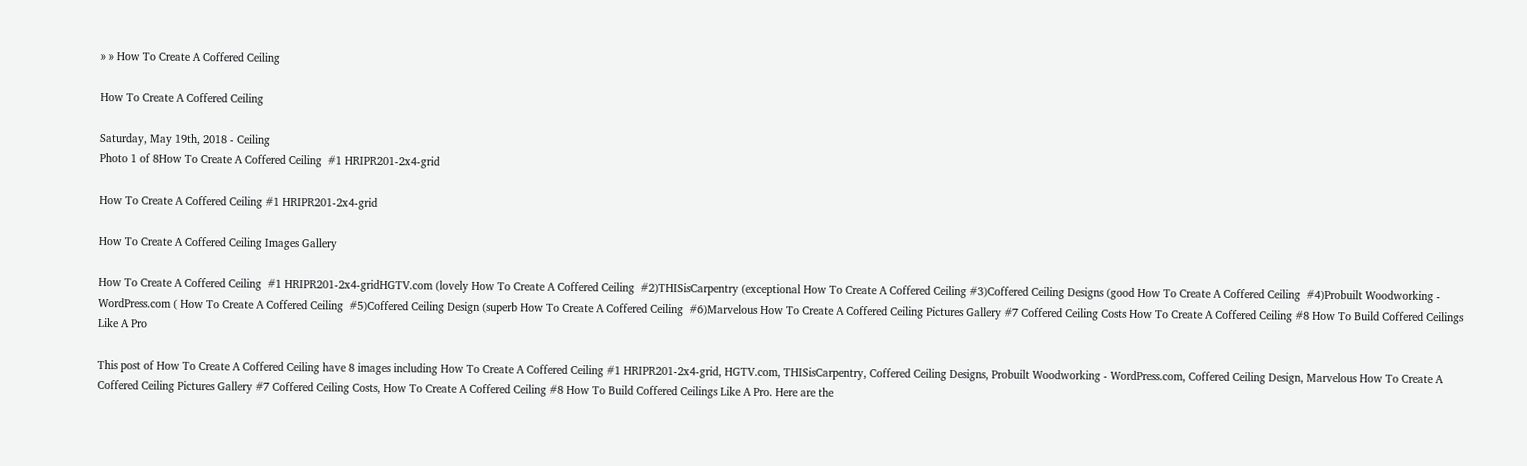» » How To Create A Coffered Ceiling

How To Create A Coffered Ceiling

Saturday, May 19th, 2018 - Ceiling
Photo 1 of 8How To Create A Coffered Ceiling  #1 HRIPR201-2x4-grid

How To Create A Coffered Ceiling #1 HRIPR201-2x4-grid

How To Create A Coffered Ceiling Images Gallery

How To Create A Coffered Ceiling  #1 HRIPR201-2x4-gridHGTV.com (lovely How To Create A Coffered Ceiling  #2)THISisCarpentry (exceptional How To Create A Coffered Ceiling #3)Coffered Ceiling Designs (good How To Create A Coffered Ceiling  #4)Probuilt Woodworking - WordPress.com ( How To Create A Coffered Ceiling  #5)Coffered Ceiling Design (superb How To Create A Coffered Ceiling  #6)Marvelous How To Create A Coffered Ceiling Pictures Gallery #7 Coffered Ceiling Costs How To Create A Coffered Ceiling #8 How To Build Coffered Ceilings Like A Pro

This post of How To Create A Coffered Ceiling have 8 images including How To Create A Coffered Ceiling #1 HRIPR201-2x4-grid, HGTV.com, THISisCarpentry, Coffered Ceiling Designs, Probuilt Woodworking - WordPress.com, Coffered Ceiling Design, Marvelous How To Create A Coffered Ceiling Pictures Gallery #7 Coffered Ceiling Costs, How To Create A Coffered Ceiling #8 How To Build Coffered Ceilings Like A Pro. Here are the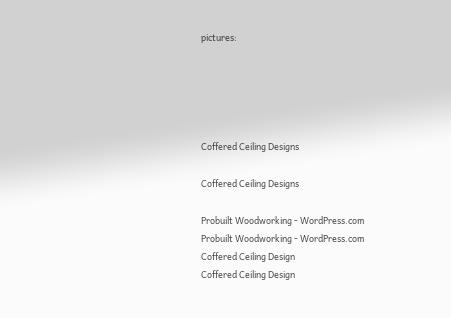pictures:





Coffered Ceiling Designs

Coffered Ceiling Designs

Probuilt Woodworking - WordPress.com
Probuilt Woodworking - WordPress.com
Coffered Ceiling Design
Coffered Ceiling Design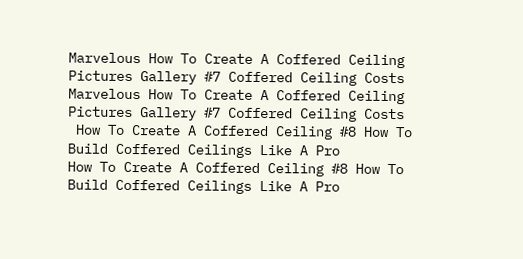Marvelous How To Create A Coffered Ceiling Pictures Gallery #7 Coffered Ceiling Costs
Marvelous How To Create A Coffered Ceiling Pictures Gallery #7 Coffered Ceiling Costs
 How To Create A Coffered Ceiling #8 How To Build Coffered Ceilings Like A Pro
How To Create A Coffered Ceiling #8 How To Build Coffered Ceilings Like A Pro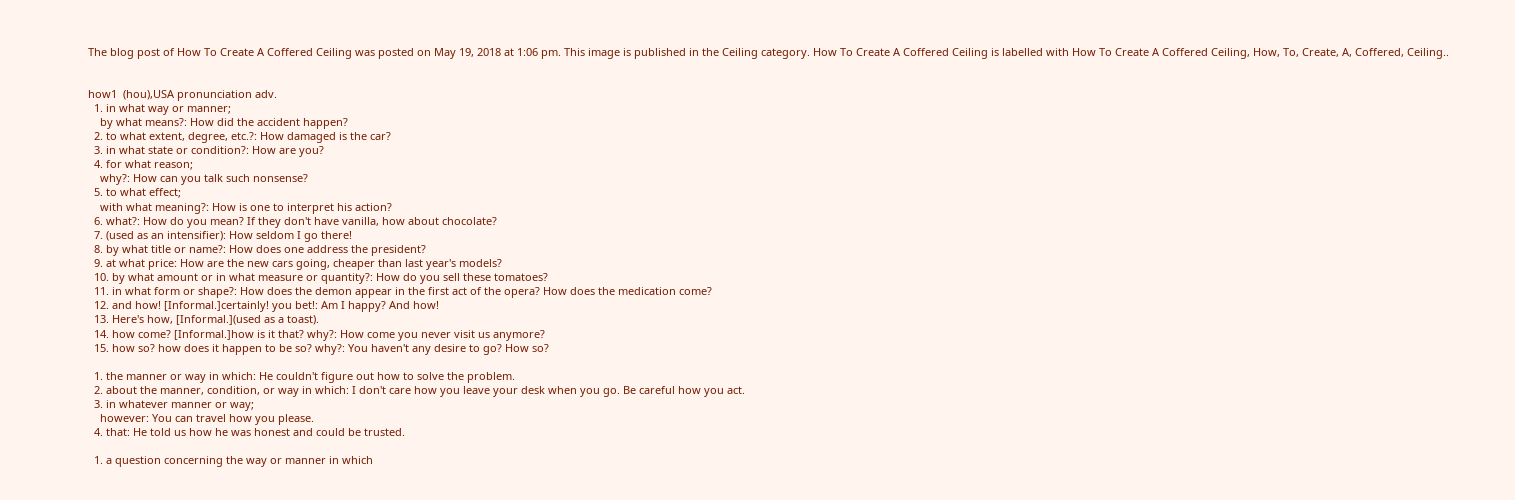The blog post of How To Create A Coffered Ceiling was posted on May 19, 2018 at 1:06 pm. This image is published in the Ceiling category. How To Create A Coffered Ceiling is labelled with How To Create A Coffered Ceiling, How, To, Create, A, Coffered, Ceiling..


how1  (hou),USA pronunciation adv.
  1. in what way or manner;
    by what means?: How did the accident happen?
  2. to what extent, degree, etc.?: How damaged is the car?
  3. in what state or condition?: How are you?
  4. for what reason;
    why?: How can you talk such nonsense?
  5. to what effect;
    with what meaning?: How is one to interpret his action?
  6. what?: How do you mean? If they don't have vanilla, how about chocolate?
  7. (used as an intensifier): How seldom I go there!
  8. by what title or name?: How does one address the president?
  9. at what price: How are the new cars going, cheaper than last year's models?
  10. by what amount or in what measure or quantity?: How do you sell these tomatoes?
  11. in what form or shape?: How does the demon appear in the first act of the opera? How does the medication come?
  12. and how! [Informal.]certainly! you bet!: Am I happy? And how!
  13. Here's how, [Informal.](used as a toast).
  14. how come? [Informal.]how is it that? why?: How come you never visit us anymore?
  15. how so? how does it happen to be so? why?: You haven't any desire to go? How so?

  1. the manner or way in which: He couldn't figure out how to solve the problem.
  2. about the manner, condition, or way in which: I don't care how you leave your desk when you go. Be careful how you act.
  3. in whatever manner or way;
    however: You can travel how you please.
  4. that: He told us how he was honest and could be trusted.

  1. a question concerning the way or manner in which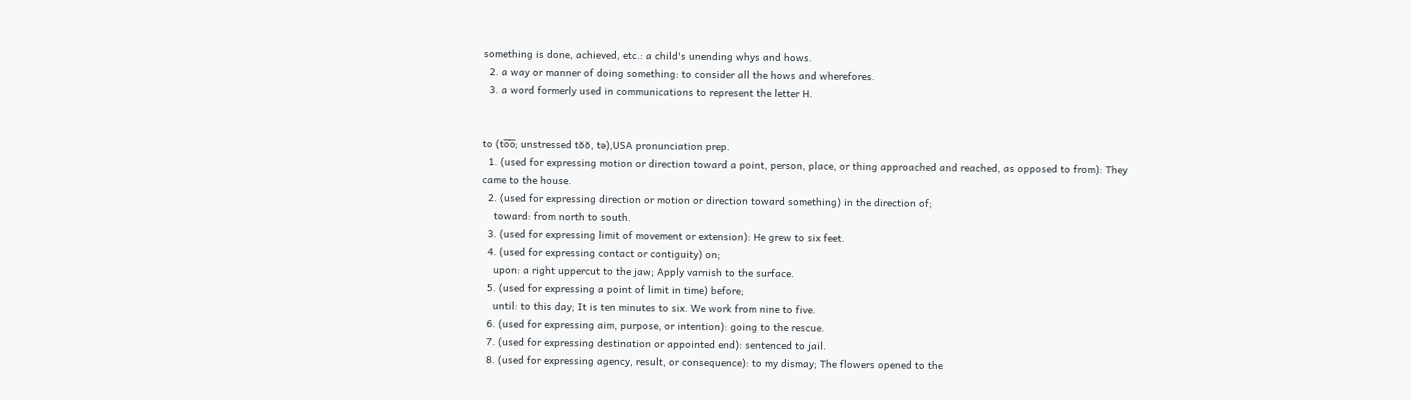something is done, achieved, etc.: a child's unending whys and hows.
  2. a way or manner of doing something: to consider all the hows and wherefores.
  3. a word formerly used in communications to represent the letter H.


to (to̅o̅; unstressed tŏŏ, tə),USA pronunciation prep.
  1. (used for expressing motion or direction toward a point, person, place, or thing approached and reached, as opposed to from): They came to the house.
  2. (used for expressing direction or motion or direction toward something) in the direction of;
    toward: from north to south.
  3. (used for expressing limit of movement or extension): He grew to six feet.
  4. (used for expressing contact or contiguity) on;
    upon: a right uppercut to the jaw; Apply varnish to the surface.
  5. (used for expressing a point of limit in time) before;
    until: to this day; It is ten minutes to six. We work from nine to five.
  6. (used for expressing aim, purpose, or intention): going to the rescue.
  7. (used for expressing destination or appointed end): sentenced to jail.
  8. (used for expressing agency, result, or consequence): to my dismay; The flowers opened to the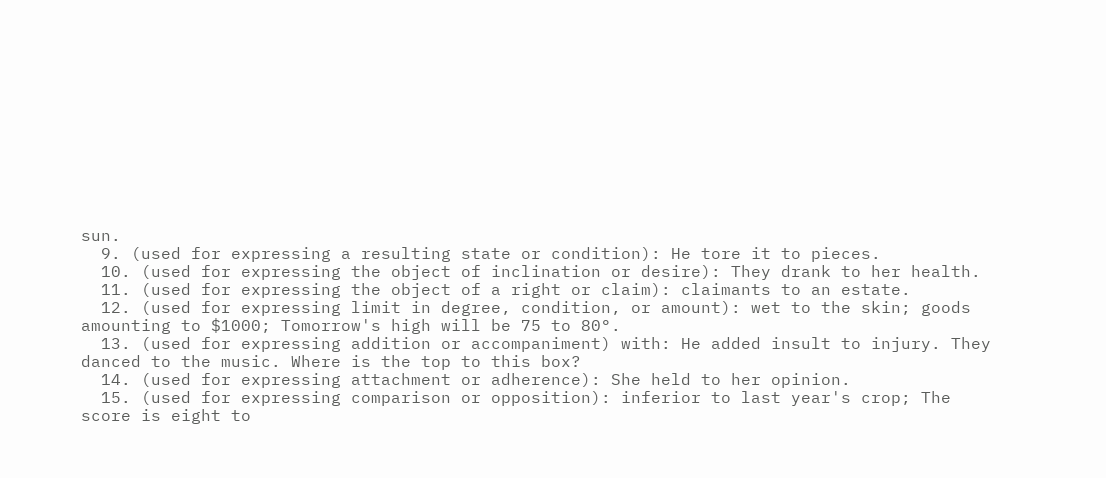sun.
  9. (used for expressing a resulting state or condition): He tore it to pieces.
  10. (used for expressing the object of inclination or desire): They drank to her health.
  11. (used for expressing the object of a right or claim): claimants to an estate.
  12. (used for expressing limit in degree, condition, or amount): wet to the skin; goods amounting to $1000; Tomorrow's high will be 75 to 80°.
  13. (used for expressing addition or accompaniment) with: He added insult to injury. They danced to the music. Where is the top to this box?
  14. (used for expressing attachment or adherence): She held to her opinion.
  15. (used for expressing comparison or opposition): inferior to last year's crop; The score is eight to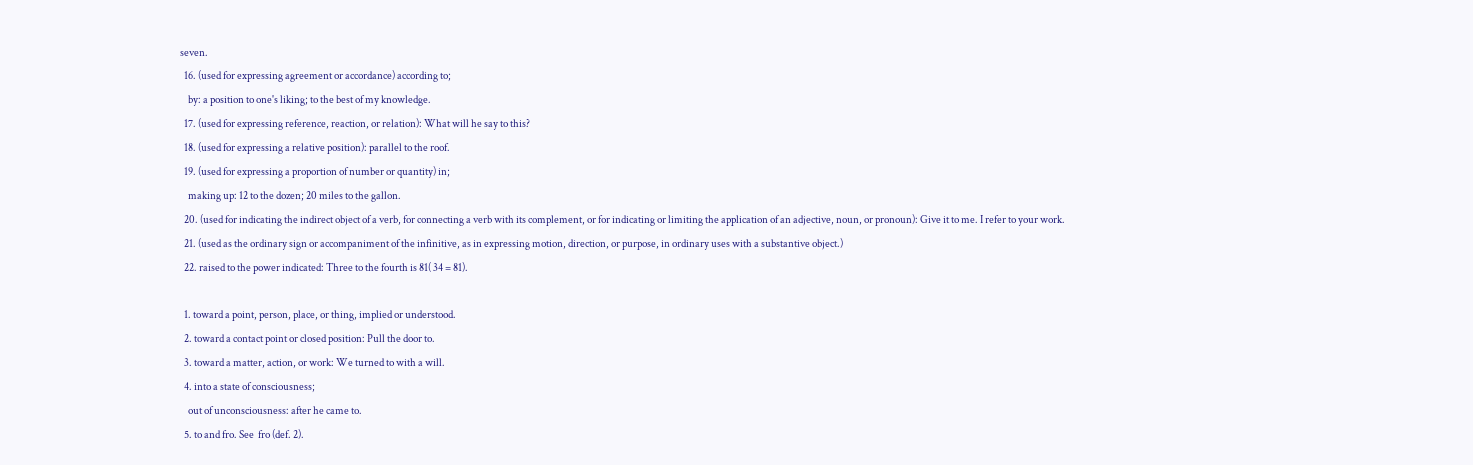seven.
  16. (used for expressing agreement or accordance) according to;
    by: a position to one's liking; to the best of my knowledge.
  17. (used for expressing reference, reaction, or relation): What will he say to this?
  18. (used for expressing a relative position): parallel to the roof.
  19. (used for expressing a proportion of number or quantity) in;
    making up: 12 to the dozen; 20 miles to the gallon.
  20. (used for indicating the indirect object of a verb, for connecting a verb with its complement, or for indicating or limiting the application of an adjective, noun, or pronoun): Give it to me. I refer to your work.
  21. (used as the ordinary sign or accompaniment of the infinitive, as in expressing motion, direction, or purpose, in ordinary uses with a substantive object.)
  22. raised to the power indicated: Three to the fourth is 81( 34 = 81).

  1. toward a point, person, place, or thing, implied or understood.
  2. toward a contact point or closed position: Pull the door to.
  3. toward a matter, action, or work: We turned to with a will.
  4. into a state of consciousness;
    out of unconsciousness: after he came to.
  5. to and fro. See  fro (def. 2).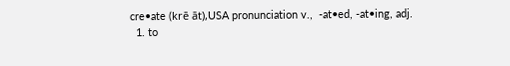cre•ate (krē āt),USA pronunciation v.,  -at•ed, -at•ing, adj.
  1. to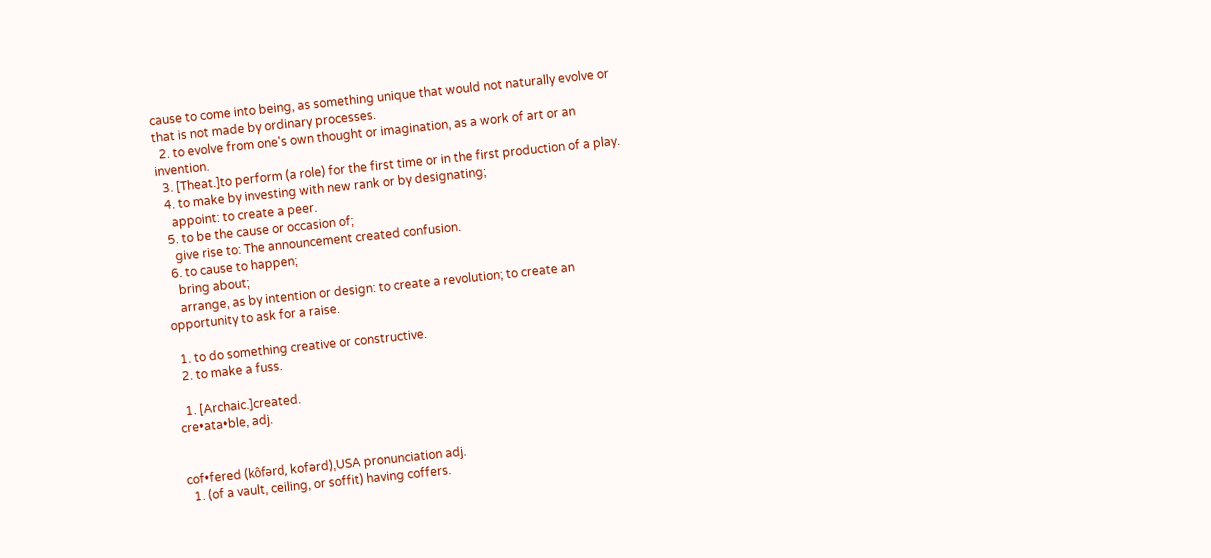cause to come into being, as something unique that would not naturally evolve or that is not made by ordinary processes.
  2. to evolve from one's own thought or imagination, as a work of art or an invention.
  3. [Theat.]to perform (a role) for the first time or in the first production of a play.
  4. to make by investing with new rank or by designating;
    appoint: to create a peer.
  5. to be the cause or occasion of;
    give rise to: The announcement created confusion.
  6. to cause to happen;
    bring about;
    arrange, as by intention or design: to create a revolution; to create an opportunity to ask for a raise.

  1. to do something creative or constructive.
  2. to make a fuss.

  1. [Archaic.]created.
cre•ata•ble, adj.


cof•fered (kôfərd, kofərd),USA pronunciation adj.
  1. (of a vault, ceiling, or soffit) having coffers.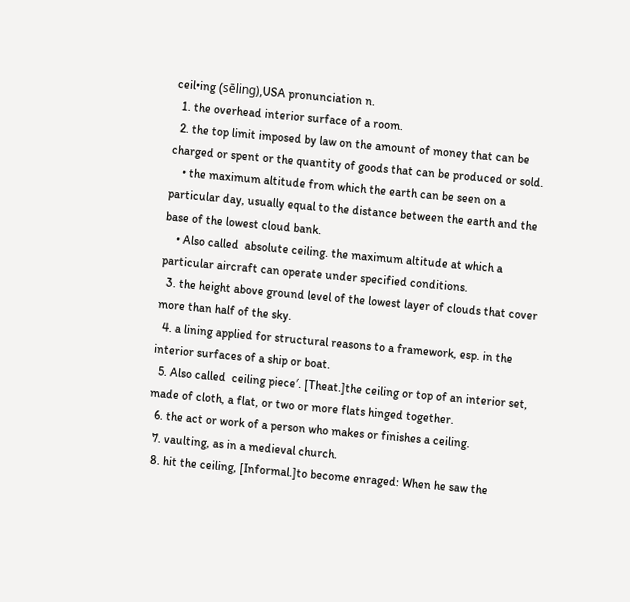ceil•ing (sēling),USA pronunciation n.
  1. the overhead interior surface of a room.
  2. the top limit imposed by law on the amount of money that can be charged or spent or the quantity of goods that can be produced or sold.
    • the maximum altitude from which the earth can be seen on a particular day, usually equal to the distance between the earth and the base of the lowest cloud bank.
    • Also called  absolute ceiling. the maximum altitude at which a particular aircraft can operate under specified conditions.
  3. the height above ground level of the lowest layer of clouds that cover more than half of the sky.
  4. a lining applied for structural reasons to a framework, esp. in the interior surfaces of a ship or boat.
  5. Also called  ceiling piece′. [Theat.]the ceiling or top of an interior set, made of cloth, a flat, or two or more flats hinged together.
  6. the act or work of a person who makes or finishes a ceiling.
  7. vaulting, as in a medieval church.
  8. hit the ceiling, [Informal.]to become enraged: When he saw the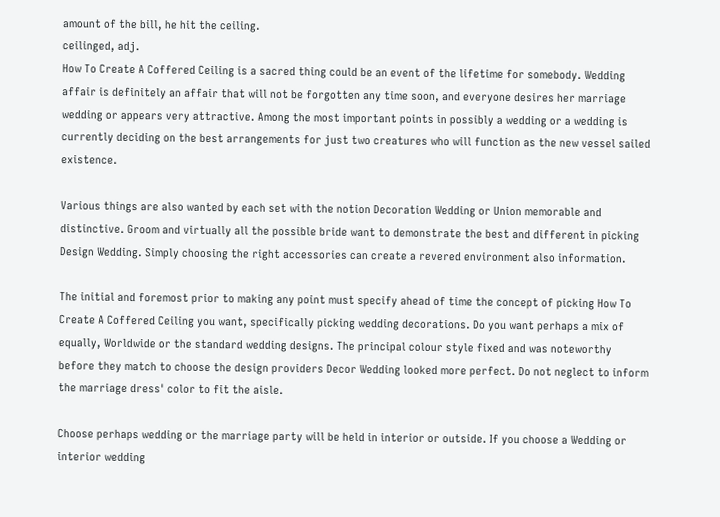amount of the bill, he hit the ceiling.
ceilinged, adj.
How To Create A Coffered Ceiling is a sacred thing could be an event of the lifetime for somebody. Wedding affair is definitely an affair that will not be forgotten any time soon, and everyone desires her marriage wedding or appears very attractive. Among the most important points in possibly a wedding or a wedding is currently deciding on the best arrangements for just two creatures who will function as the new vessel sailed existence.

Various things are also wanted by each set with the notion Decoration Wedding or Union memorable and distinctive. Groom and virtually all the possible bride want to demonstrate the best and different in picking Design Wedding. Simply choosing the right accessories can create a revered environment also information.

The initial and foremost prior to making any point must specify ahead of time the concept of picking How To Create A Coffered Ceiling you want, specifically picking wedding decorations. Do you want perhaps a mix of equally, Worldwide or the standard wedding designs. The principal colour style fixed and was noteworthy before they match to choose the design providers Decor Wedding looked more perfect. Do not neglect to inform the marriage dress' color to fit the aisle.

Choose perhaps wedding or the marriage party will be held in interior or outside. If you choose a Wedding or interior wedding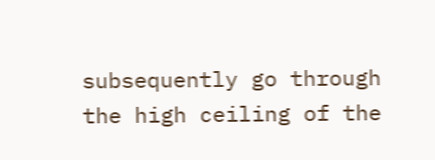subsequently go through the high ceiling of the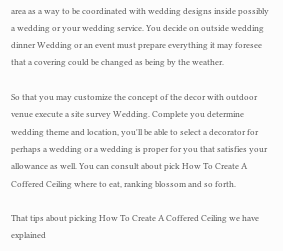area as a way to be coordinated with wedding designs inside possibly a wedding or your wedding service. You decide on outside wedding dinner Wedding or an event must prepare everything it may foresee that a covering could be changed as being by the weather.

So that you may customize the concept of the decor with outdoor venue execute a site survey Wedding. Complete you determine wedding theme and location, you'll be able to select a decorator for perhaps a wedding or a wedding is proper for you that satisfies your allowance as well. You can consult about pick How To Create A Coffered Ceiling where to eat, ranking blossom and so forth.

That tips about picking How To Create A Coffered Ceiling we have explained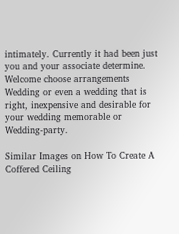intimately. Currently it had been just you and your associate determine. Welcome choose arrangements Wedding or even a wedding that is right, inexpensive and desirable for your wedding memorable or Wedding-party.

Similar Images on How To Create A Coffered Ceiling